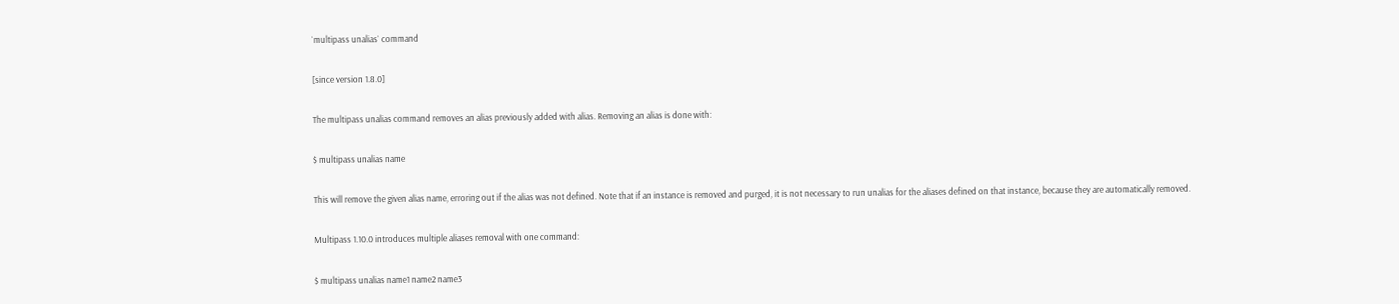`multipass unalias` command

[since version 1.8.0]

The multipass unalias command removes an alias previously added with alias. Removing an alias is done with:

$ multipass unalias name

This will remove the given alias name, erroring out if the alias was not defined. Note that if an instance is removed and purged, it is not necessary to run unalias for the aliases defined on that instance, because they are automatically removed.

Multipass 1.10.0 introduces multiple aliases removal with one command:

$ multipass unalias name1 name2 name3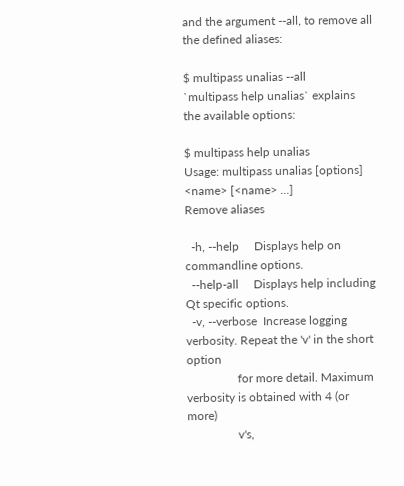and the argument --all, to remove all the defined aliases:

$ multipass unalias --all
`multipass help unalias` explains the available options:

$ multipass help unalias
Usage: multipass unalias [options] <name> [<name> ...]
Remove aliases

  -h, --help     Displays help on commandline options.
  --help-all     Displays help including Qt specific options.
  -v, --verbose  Increase logging verbosity. Repeat the 'v' in the short option
                 for more detail. Maximum verbosity is obtained with 4 (or more)
                 v's,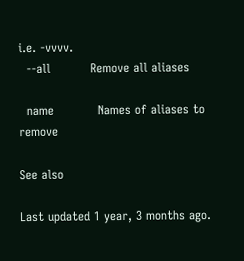i.e. -vvvv.
  --all          Remove all aliases

  name           Names of aliases to remove

See also

Last updated 1 year, 3 months ago.